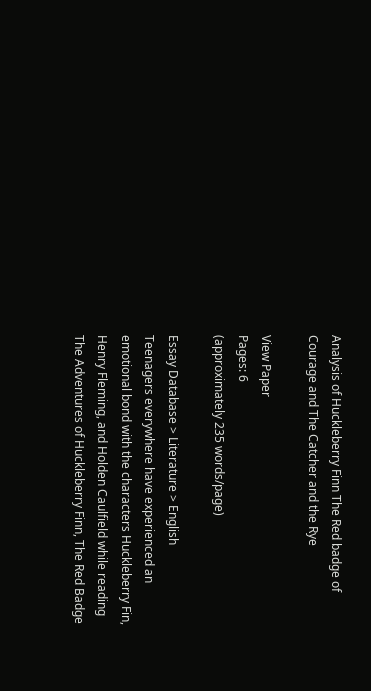Analysis of Huckleberry Finn The Red badge of Courage and The Catcher and the Rye

View Paper
Pages: 6
(approximately 235 words/page)

Essay Database > Literature > English
Teenagers everywhere have experienced an emotional bond with the characters Huckleberry Fin, Henry Fleming, and Holden Caulfield while reading The Adventures of Huckleberry Finn, The Red Badge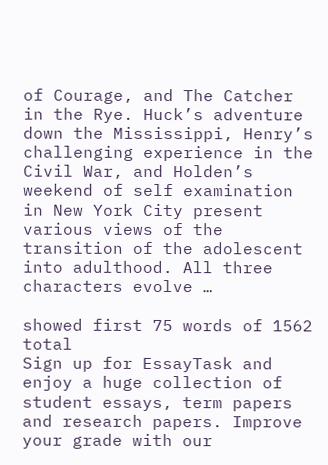of Courage, and The Catcher in the Rye. Huck’s adventure down the Mississippi, Henry’s challenging experience in the Civil War, and Holden’s weekend of self examination in New York City present various views of the transition of the adolescent into adulthood. All three characters evolve …

showed first 75 words of 1562 total
Sign up for EssayTask and enjoy a huge collection of student essays, term papers and research papers. Improve your grade with our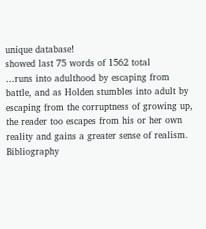unique database!
showed last 75 words of 1562 total
…runs into adulthood by escaping from battle, and as Holden stumbles into adult by escaping from the corruptness of growing up, the reader too escapes from his or her own reality and gains a greater sense of realism. Bibliography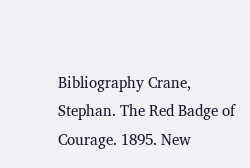Bibliography Crane, Stephan. The Red Badge of Courage. 1895. New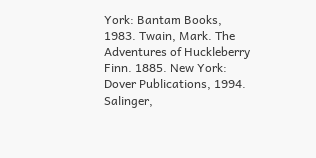York: Bantam Books, 1983. Twain, Mark. The Adventures of Huckleberry Finn. 1885. New York: Dover Publications, 1994. Salinger,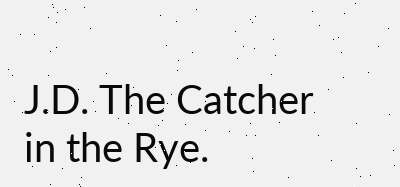J.D. The Catcher in the Rye.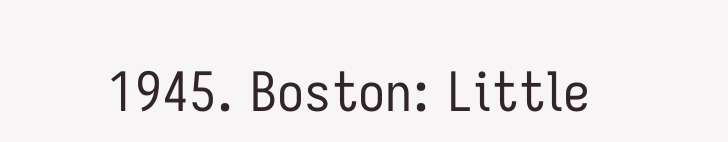1945. Boston: Little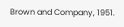Brown and Company, 1951.